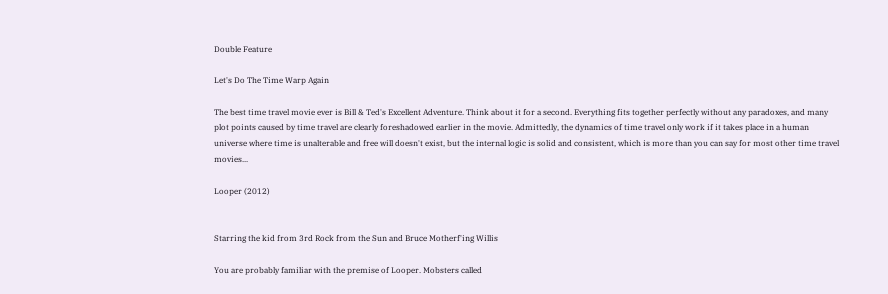Double Feature

Let's Do The Time Warp Again

The best time travel movie ever is Bill & Ted's Excellent Adventure. Think about it for a second. Everything fits together perfectly without any paradoxes, and many plot points caused by time travel are clearly foreshadowed earlier in the movie. Admittedly, the dynamics of time travel only work if it takes place in a human universe where time is unalterable and free will doesn't exist, but the internal logic is solid and consistent, which is more than you can say for most other time travel movies...

Looper (2012)


Starring the kid from 3rd Rock from the Sun and Bruce Motherf'ing Willis

You are probably familiar with the premise of Looper. Mobsters called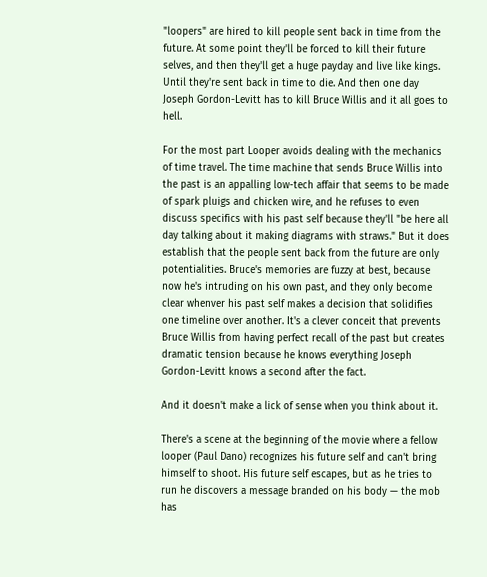"loopers" are hired to kill people sent back in time from the future. At some point they'll be forced to kill their future selves, and then they'll get a huge payday and live like kings. Until they're sent back in time to die. And then one day Joseph Gordon-Levitt has to kill Bruce Willis and it all goes to hell.

For the most part Looper avoids dealing with the mechanics of time travel. The time machine that sends Bruce Willis into the past is an appalling low-tech affair that seems to be made of spark pluigs and chicken wire, and he refuses to even discuss specifics with his past self because they'll "be here all day talking about it making diagrams with straws." But it does establish that the people sent back from the future are only potentialities. Bruce's memories are fuzzy at best, because now he's intruding on his own past, and they only become clear whenver his past self makes a decision that solidifies one timeline over another. It's a clever conceit that prevents Bruce Willis from having perfect recall of the past but creates dramatic tension because he knows everything Joseph Gordon-Levitt knows a second after the fact.

And it doesn't make a lick of sense when you think about it.

There's a scene at the beginning of the movie where a fellow looper (Paul Dano) recognizes his future self and can't bring himself to shoot. His future self escapes, but as he tries to run he discovers a message branded on his body — the mob has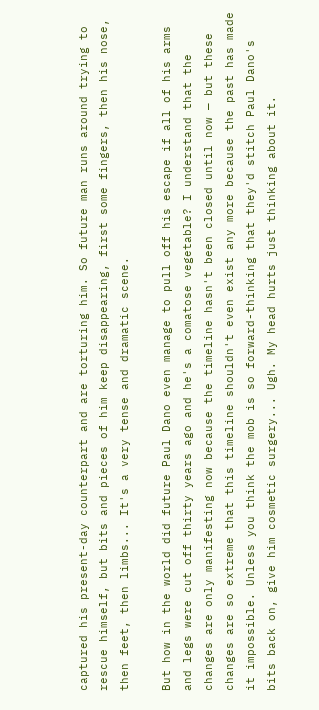captured his present-day counterpart and are torturing him. So future man runs around trying to rescue himself, but bits and pieces of him keep disappearing, first some fingers, then his nose, then feet, then limbs... It's a very tense and dramatic scene.

But how in the world did future Paul Dano even manage to pull off his escape if all of his arms and legs were cut off thirty years ago and he's a comatose vegetable? I understand that the changes are only manifesting now because the timeline hasn't been closed until now — but these changes are so extreme that this timeline shouldn't even exist any more because the past has made it impossible. Unless you think the mob is so forward-thinking that they'd stitch Paul Dano's bits back on, give him cosmetic surgery... Ugh. My head hurts just thinking about it.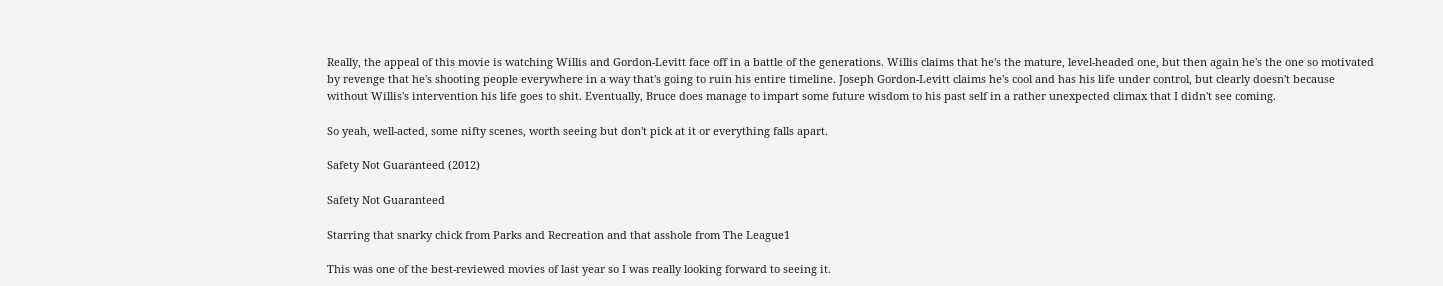Really, the appeal of this movie is watching Willis and Gordon-Levitt face off in a battle of the generations. Willis claims that he's the mature, level-headed one, but then again he's the one so motivated by revenge that he's shooting people everywhere in a way that's going to ruin his entire timeline. Joseph Gordon-Levitt claims he's cool and has his life under control, but clearly doesn't because without Willis's intervention his life goes to shit. Eventually, Bruce does manage to impart some future wisdom to his past self in a rather unexpected climax that I didn't see coming.

So yeah, well-acted, some nifty scenes, worth seeing but don't pick at it or everything falls apart.

Safety Not Guaranteed (2012)

Safety Not Guaranteed

Starring that snarky chick from Parks and Recreation and that asshole from The League1

This was one of the best-reviewed movies of last year so I was really looking forward to seeing it.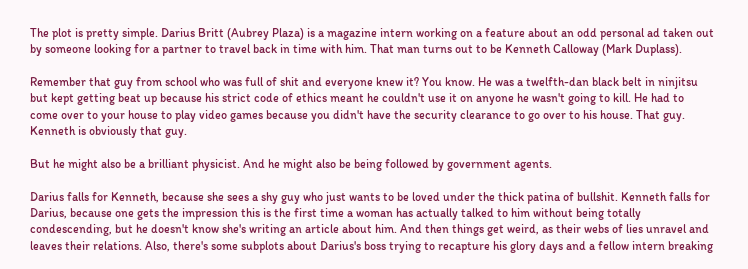The plot is pretty simple. Darius Britt (Aubrey Plaza) is a magazine intern working on a feature about an odd personal ad taken out by someone looking for a partner to travel back in time with him. That man turns out to be Kenneth Calloway (Mark Duplass).

Remember that guy from school who was full of shit and everyone knew it? You know. He was a twelfth-dan black belt in ninjitsu but kept getting beat up because his strict code of ethics meant he couldn't use it on anyone he wasn't going to kill. He had to come over to your house to play video games because you didn't have the security clearance to go over to his house. That guy. Kenneth is obviously that guy.

But he might also be a brilliant physicist. And he might also be being followed by government agents.

Darius falls for Kenneth, because she sees a shy guy who just wants to be loved under the thick patina of bullshit. Kenneth falls for Darius, because one gets the impression this is the first time a woman has actually talked to him without being totally condescending, but he doesn't know she's writing an article about him. And then things get weird, as their webs of lies unravel and leaves their relations. Also, there's some subplots about Darius's boss trying to recapture his glory days and a fellow intern breaking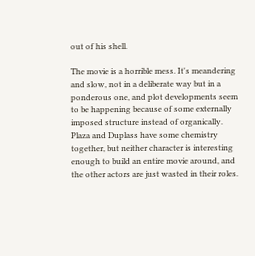out of his shell.

The movie is a horrible mess. It's meandering and slow, not in a deliberate way but in a ponderous one, and plot developments seem to be happening because of some externally imposed structure instead of organically. Plaza and Duplass have some chemistry together, but neither character is interesting enough to build an entire movie around, and the other actors are just wasted in their roles.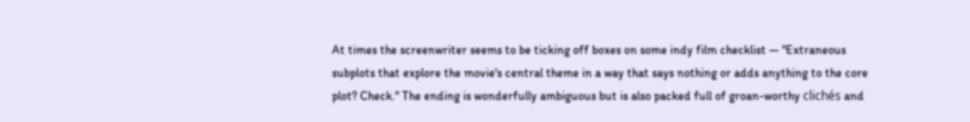At times the screenwriter seems to be ticking off boxes on some indy film checklist — "Extraneous subplots that explore the movie's central theme in a way that says nothing or adds anything to the core plot? Check." The ending is wonderfully ambiguous but is also packed full of groan-worthy clichés and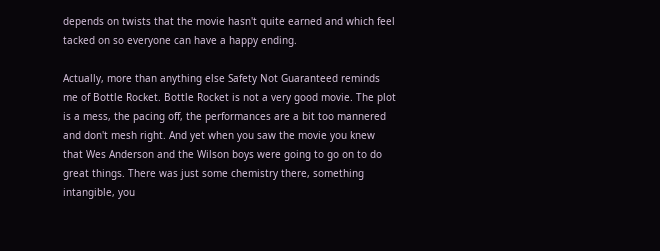depends on twists that the movie hasn't quite earned and which feel tacked on so everyone can have a happy ending.

Actually, more than anything else Safety Not Guaranteed reminds me of Bottle Rocket. Bottle Rocket is not a very good movie. The plot is a mess, the pacing off, the performances are a bit too mannered and don't mesh right. And yet when you saw the movie you knew that Wes Anderson and the Wilson boys were going to go on to do great things. There was just some chemistry there, something intangible, you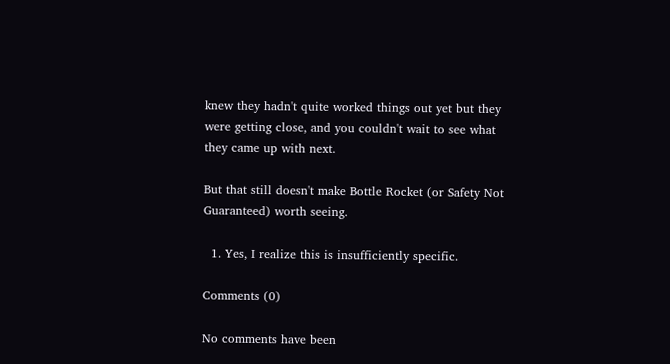knew they hadn't quite worked things out yet but they were getting close, and you couldn't wait to see what they came up with next.

But that still doesn't make Bottle Rocket (or Safety Not Guaranteed) worth seeing.

  1. Yes, I realize this is insufficiently specific.

Comments (0)

No comments have been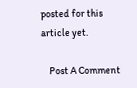posted for this article yet.

    Post A Comment